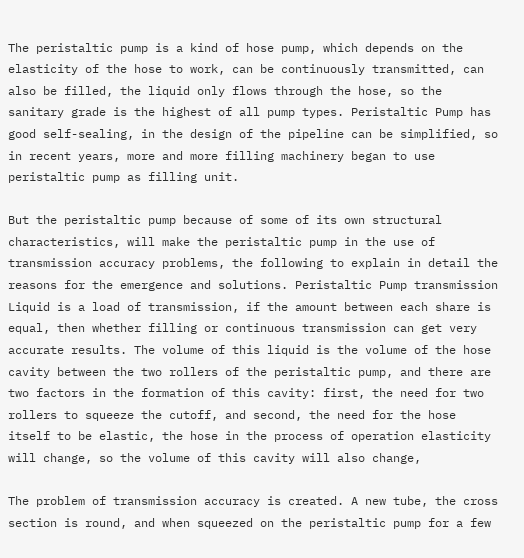The peristaltic pump is a kind of hose pump, which depends on the elasticity of the hose to work, can be continuously transmitted, can also be filled, the liquid only flows through the hose, so the sanitary grade is the highest of all pump types. Peristaltic Pump has good self-sealing, in the design of the pipeline can be simplified, so in recent years, more and more filling machinery began to use peristaltic pump as filling unit.

But the peristaltic pump because of some of its own structural characteristics, will make the peristaltic pump in the use of transmission accuracy problems, the following to explain in detail the reasons for the emergence and solutions. Peristaltic Pump transmission Liquid is a load of transmission, if the amount between each share is equal, then whether filling or continuous transmission can get very accurate results. The volume of this liquid is the volume of the hose cavity between the two rollers of the peristaltic pump, and there are two factors in the formation of this cavity: first, the need for two rollers to squeeze the cutoff, and second, the need for the hose itself to be elastic, the hose in the process of operation elasticity will change, so the volume of this cavity will also change,

The problem of transmission accuracy is created. A new tube, the cross section is round, and when squeezed on the peristaltic pump for a few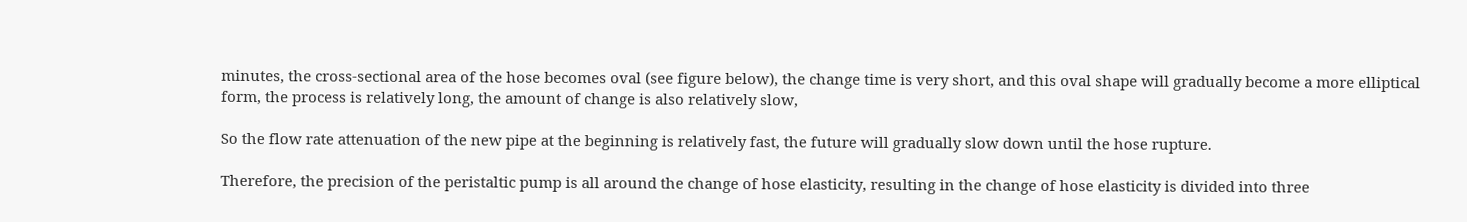minutes, the cross-sectional area of the hose becomes oval (see figure below), the change time is very short, and this oval shape will gradually become a more elliptical form, the process is relatively long, the amount of change is also relatively slow,

So the flow rate attenuation of the new pipe at the beginning is relatively fast, the future will gradually slow down until the hose rupture.

Therefore, the precision of the peristaltic pump is all around the change of hose elasticity, resulting in the change of hose elasticity is divided into three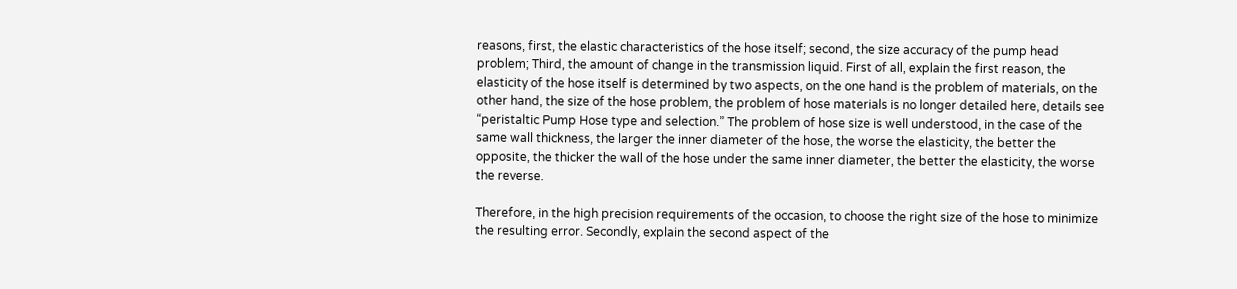reasons, first, the elastic characteristics of the hose itself; second, the size accuracy of the pump head problem; Third, the amount of change in the transmission liquid. First of all, explain the first reason, the elasticity of the hose itself is determined by two aspects, on the one hand is the problem of materials, on the other hand, the size of the hose problem, the problem of hose materials is no longer detailed here, details see “peristaltic Pump Hose type and selection.” The problem of hose size is well understood, in the case of the same wall thickness, the larger the inner diameter of the hose, the worse the elasticity, the better the opposite, the thicker the wall of the hose under the same inner diameter, the better the elasticity, the worse the reverse.

Therefore, in the high precision requirements of the occasion, to choose the right size of the hose to minimize the resulting error. Secondly, explain the second aspect of the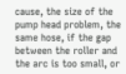cause, the size of the pump head problem, the same hose, if the gap between the roller and the arc is too small, or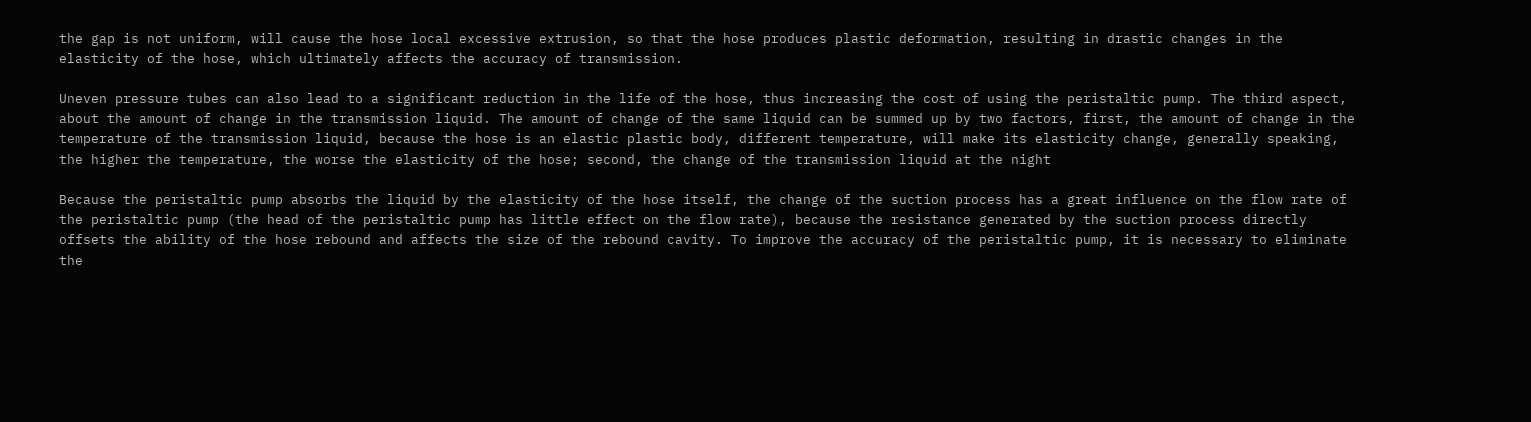the gap is not uniform, will cause the hose local excessive extrusion, so that the hose produces plastic deformation, resulting in drastic changes in the elasticity of the hose, which ultimately affects the accuracy of transmission.

Uneven pressure tubes can also lead to a significant reduction in the life of the hose, thus increasing the cost of using the peristaltic pump. The third aspect, about the amount of change in the transmission liquid. The amount of change of the same liquid can be summed up by two factors, first, the amount of change in the temperature of the transmission liquid, because the hose is an elastic plastic body, different temperature, will make its elasticity change, generally speaking, the higher the temperature, the worse the elasticity of the hose; second, the change of the transmission liquid at the night

Because the peristaltic pump absorbs the liquid by the elasticity of the hose itself, the change of the suction process has a great influence on the flow rate of the peristaltic pump (the head of the peristaltic pump has little effect on the flow rate), because the resistance generated by the suction process directly offsets the ability of the hose rebound and affects the size of the rebound cavity. To improve the accuracy of the peristaltic pump, it is necessary to eliminate the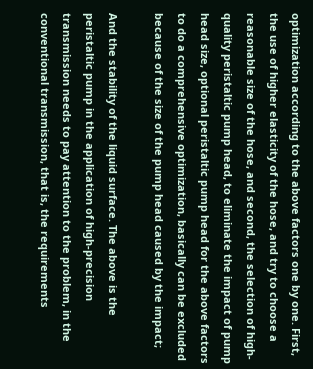optimization according to the above factors one by one. First, the use of higher elasticity of the hose, and try to choose a reasonable size of the hose, and second, the selection of high-quality peristaltic pump head, to eliminate the impact of pump head size, optional peristaltic pump head for the above factors to do a comprehensive optimization, basically can be excluded because of the size of the pump head caused by the impact;

And the stability of the liquid surface. The above is the peristaltic pump in the application of high-precision transmission needs to pay attention to the problem, in the conventional transmission, that is, the requirements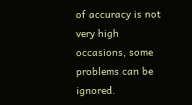of accuracy is not very high occasions, some problems can be ignored.